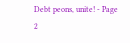Debt peons, unite! - Page 2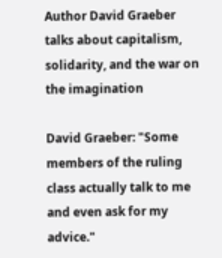Author David Graeber talks about capitalism, solidarity, and the war on the imagination

David Graeber: "Some members of the ruling class actually talk to me and even ask for my advice."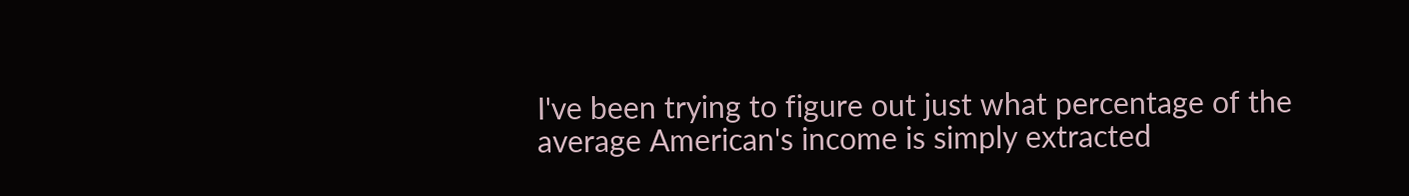I've been trying to figure out just what percentage of the average American's income is simply extracted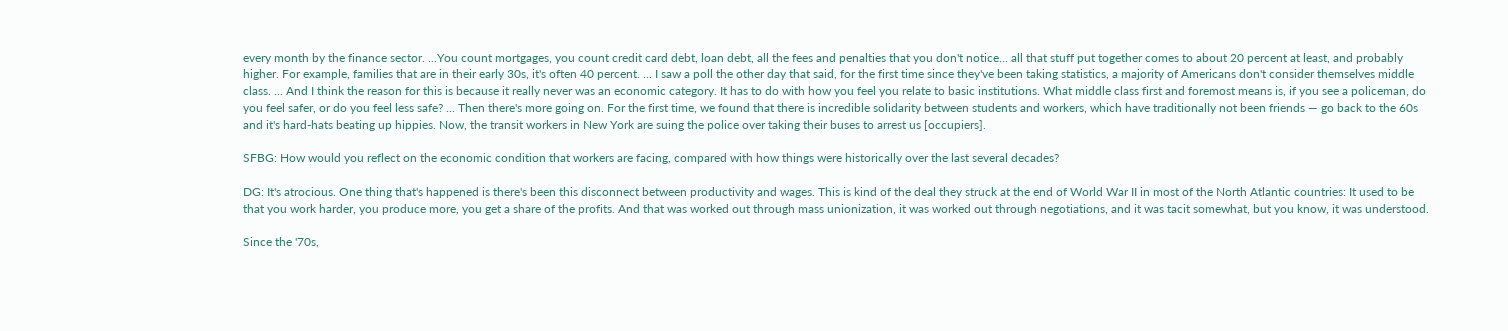every month by the finance sector. ...You count mortgages, you count credit card debt, loan debt, all the fees and penalties that you don't notice... all that stuff put together comes to about 20 percent at least, and probably higher. For example, families that are in their early 30s, it's often 40 percent. ... I saw a poll the other day that said, for the first time since they've been taking statistics, a majority of Americans don't consider themselves middle class. ... And I think the reason for this is because it really never was an economic category. It has to do with how you feel you relate to basic institutions. What middle class first and foremost means is, if you see a policeman, do you feel safer, or do you feel less safe? ... Then there's more going on. For the first time, we found that there is incredible solidarity between students and workers, which have traditionally not been friends — go back to the 60s and it's hard-hats beating up hippies. Now, the transit workers in New York are suing the police over taking their buses to arrest us [occupiers].

SFBG: How would you reflect on the economic condition that workers are facing, compared with how things were historically over the last several decades?

DG: It's atrocious. One thing that's happened is there's been this disconnect between productivity and wages. This is kind of the deal they struck at the end of World War II in most of the North Atlantic countries: It used to be that you work harder, you produce more, you get a share of the profits. And that was worked out through mass unionization, it was worked out through negotiations, and it was tacit somewhat, but you know, it was understood.

Since the '70s,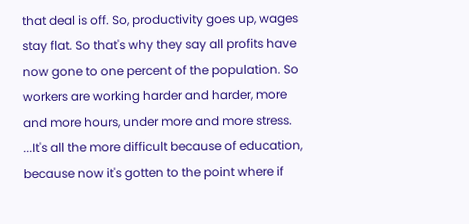that deal is off. So, productivity goes up, wages stay flat. So that's why they say all profits have now gone to one percent of the population. So workers are working harder and harder, more and more hours, under more and more stress. ...It's all the more difficult because of education, because now it's gotten to the point where if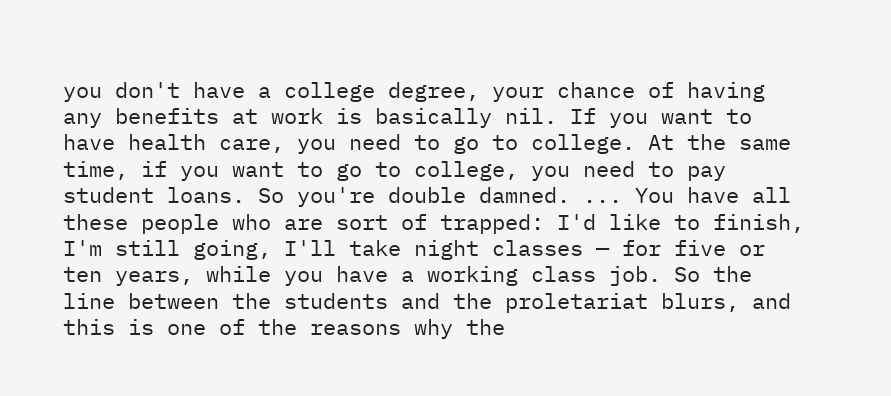you don't have a college degree, your chance of having any benefits at work is basically nil. If you want to have health care, you need to go to college. At the same time, if you want to go to college, you need to pay student loans. So you're double damned. ... You have all these people who are sort of trapped: I'd like to finish, I'm still going, I'll take night classes — for five or ten years, while you have a working class job. So the line between the students and the proletariat blurs, and this is one of the reasons why the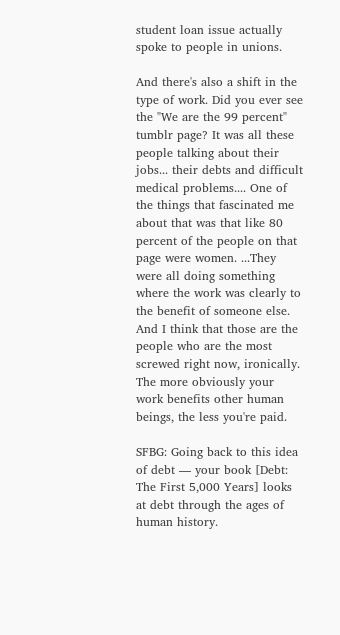student loan issue actually spoke to people in unions.

And there's also a shift in the type of work. Did you ever see the "We are the 99 percent" tumblr page? It was all these people talking about their jobs... their debts and difficult medical problems.... One of the things that fascinated me about that was that like 80 percent of the people on that page were women. ...They were all doing something where the work was clearly to the benefit of someone else. And I think that those are the people who are the most screwed right now, ironically. The more obviously your work benefits other human beings, the less you're paid.

SFBG: Going back to this idea of debt — your book [Debt: The First 5,000 Years] looks at debt through the ages of human history.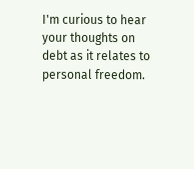I'm curious to hear your thoughts on debt as it relates to personal freedom.